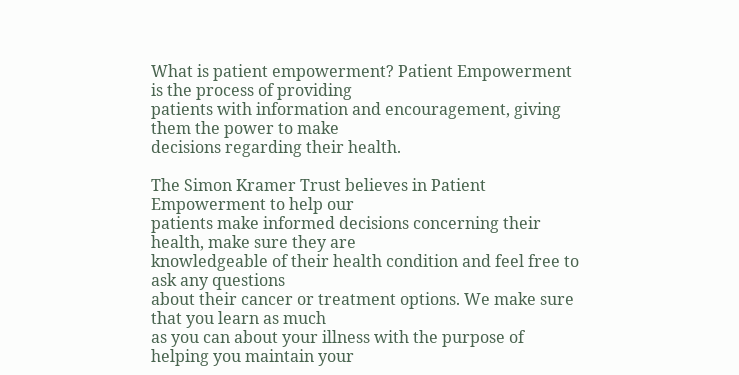What is patient empowerment? Patient Empowerment is the process of providing
patients with information and encouragement, giving them the power to make
decisions regarding their health.

The Simon Kramer Trust believes in Patient Empowerment to help our
patients make informed decisions concerning their health, make sure they are
knowledgeable of their health condition and feel free to ask any questions
about their cancer or treatment options. We make sure that you learn as much
as you can about your illness with the purpose of helping you maintain your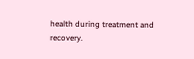health during treatment and recovery.